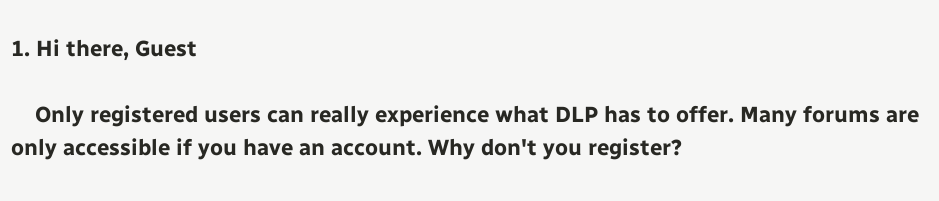1. Hi there, Guest

    Only registered users can really experience what DLP has to offer. Many forums are only accessible if you have an account. Why don't you register?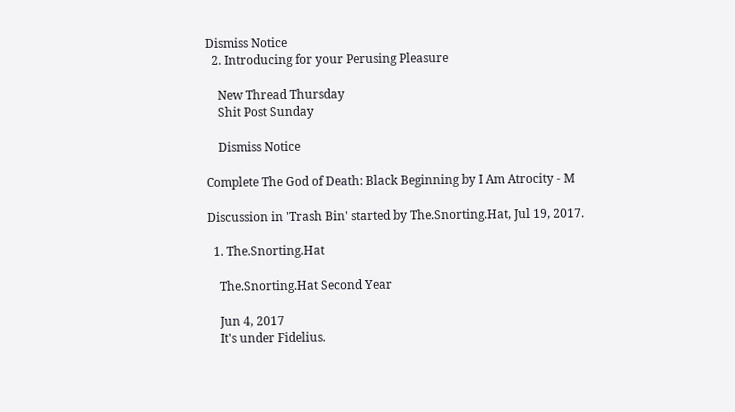Dismiss Notice
  2. Introducing for your Perusing Pleasure

    New Thread Thursday
    Shit Post Sunday

    Dismiss Notice

Complete The God of Death: Black Beginning by I Am Atrocity - M

Discussion in 'Trash Bin' started by The.Snorting.Hat, Jul 19, 2017.

  1. The.Snorting.Hat

    The.Snorting.Hat Second Year

    Jun 4, 2017
    It's under Fidelius.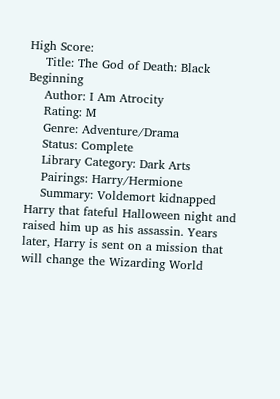High Score:
    Title: The God of Death: Black Beginning
    Author: I Am Atrocity
    Rating: M
    Genre: Adventure/Drama
    Status: Complete
    Library Category: Dark Arts
    Pairings: Harry/Hermione
    Summary: Voldemort kidnapped Harry that fateful Halloween night and raised him up as his assassin. Years later, Harry is sent on a mission that will change the Wizarding World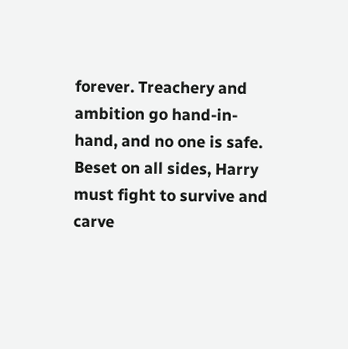forever. Treachery and ambition go hand-in-hand, and no one is safe. Beset on all sides, Harry must fight to survive and carve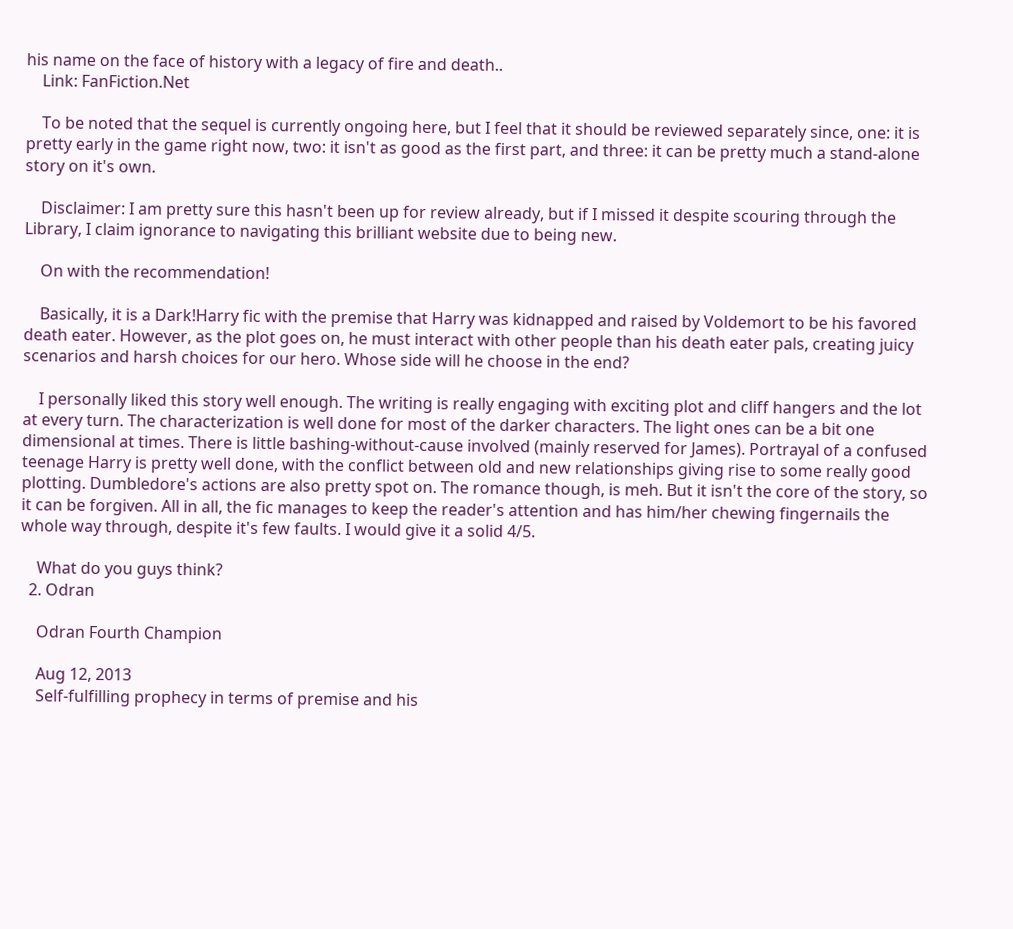his name on the face of history with a legacy of fire and death..
    Link: FanFiction.Net

    To be noted that the sequel is currently ongoing here, but I feel that it should be reviewed separately since, one: it is pretty early in the game right now, two: it isn't as good as the first part, and three: it can be pretty much a stand-alone story on it's own.

    Disclaimer: I am pretty sure this hasn't been up for review already, but if I missed it despite scouring through the Library, I claim ignorance to navigating this brilliant website due to being new.

    On with the recommendation!

    Basically, it is a Dark!Harry fic with the premise that Harry was kidnapped and raised by Voldemort to be his favored death eater. However, as the plot goes on, he must interact with other people than his death eater pals, creating juicy scenarios and harsh choices for our hero. Whose side will he choose in the end?

    I personally liked this story well enough. The writing is really engaging with exciting plot and cliff hangers and the lot at every turn. The characterization is well done for most of the darker characters. The light ones can be a bit one dimensional at times. There is little bashing-without-cause involved (mainly reserved for James). Portrayal of a confused teenage Harry is pretty well done, with the conflict between old and new relationships giving rise to some really good plotting. Dumbledore's actions are also pretty spot on. The romance though, is meh. But it isn't the core of the story, so it can be forgiven. All in all, the fic manages to keep the reader's attention and has him/her chewing fingernails the whole way through, despite it's few faults. I would give it a solid 4/5.

    What do you guys think?
  2. Odran

    Odran Fourth Champion

    Aug 12, 2013
    Self-fulfilling prophecy in terms of premise and his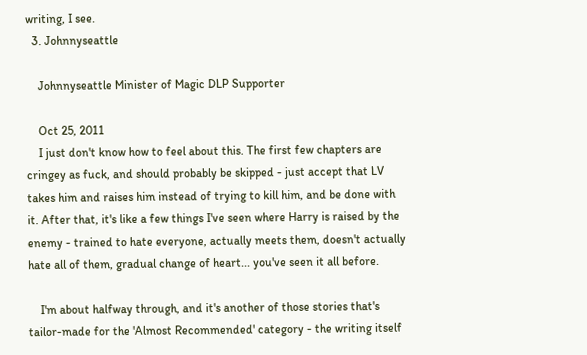writing, I see.
  3. Johnnyseattle

    Johnnyseattle Minister of Magic DLP Supporter

    Oct 25, 2011
    I just don't know how to feel about this. The first few chapters are cringey as fuck, and should probably be skipped - just accept that LV takes him and raises him instead of trying to kill him, and be done with it. After that, it's like a few things I've seen where Harry is raised by the enemy - trained to hate everyone, actually meets them, doesn't actually hate all of them, gradual change of heart... you've seen it all before.

    I'm about halfway through, and it's another of those stories that's tailor-made for the 'Almost Recommended' category - the writing itself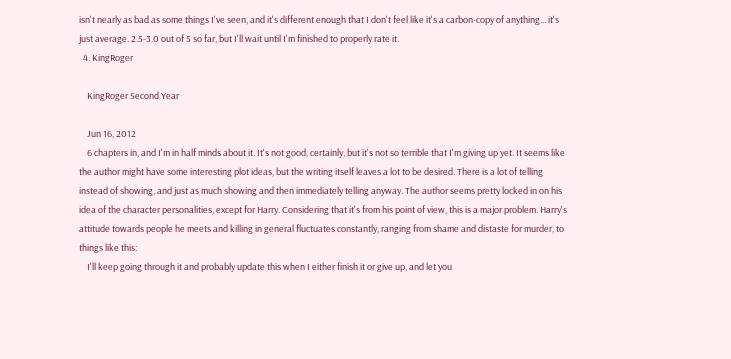isn't nearly as bad as some things I've seen, and it's different enough that I don't feel like it's a carbon-copy of anything... it's just average. 2.5-3.0 out of 5 so far, but I'll wait until I'm finished to properly rate it.
  4. KingRoger

    KingRoger Second Year

    Jun 16, 2012
    6 chapters in, and I'm in half minds about it. It's not good, certainly, but it's not so terrible that I'm giving up yet. It seems like the author might have some interesting plot ideas, but the writing itself leaves a lot to be desired. There is a lot of telling instead of showing, and just as much showing and then immediately telling anyway. The author seems pretty locked in on his idea of the character personalities, except for Harry. Considering that it's from his point of view, this is a major problem. Harry's attitude towards people he meets and killing in general fluctuates constantly, ranging from shame and distaste for murder, to things like this:
    I'll keep going through it and probably update this when I either finish it or give up, and let you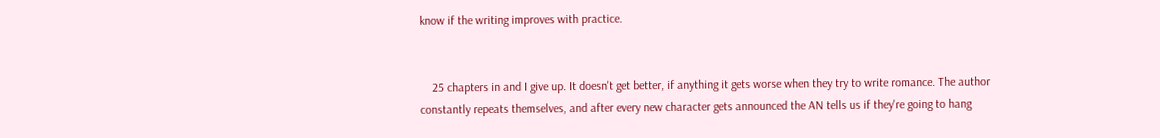know if the writing improves with practice.


    25 chapters in and I give up. It doesn't get better, if anything it gets worse when they try to write romance. The author constantly repeats themselves, and after every new character gets announced the AN tells us if they're going to hang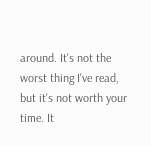around. It's not the worst thing I've read, but it's not worth your time. It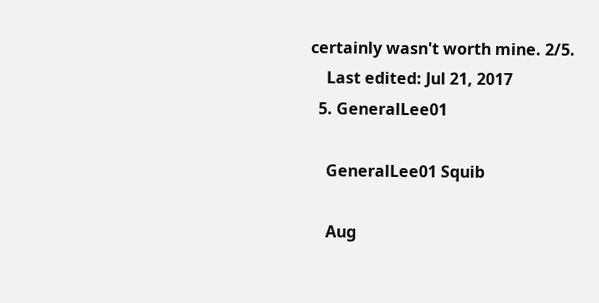certainly wasn't worth mine. 2/5.
    Last edited: Jul 21, 2017
  5. GeneralLee01

    GeneralLee01 Squib

    Aug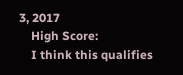3, 2017
    High Score:
    I think this qualifies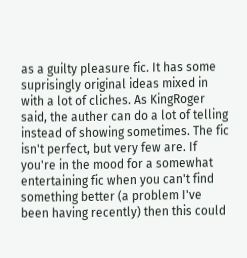as a guilty pleasure fic. It has some suprisingly original ideas mixed in with a lot of cliches. As KingRoger said, the auther can do a lot of telling instead of showing sometimes. The fic isn't perfect, but very few are. If you're in the mood for a somewhat entertaining fic when you can't find something better (a problem I've been having recently) then this could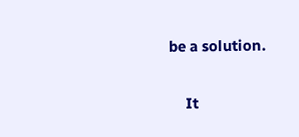be a solution.

    It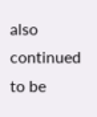also continued to be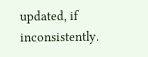updated, if inconsistently.